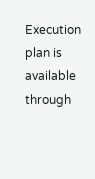Execution plan is available through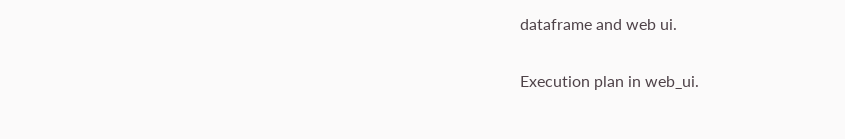dataframe and web ui.

Execution plan in web_ui.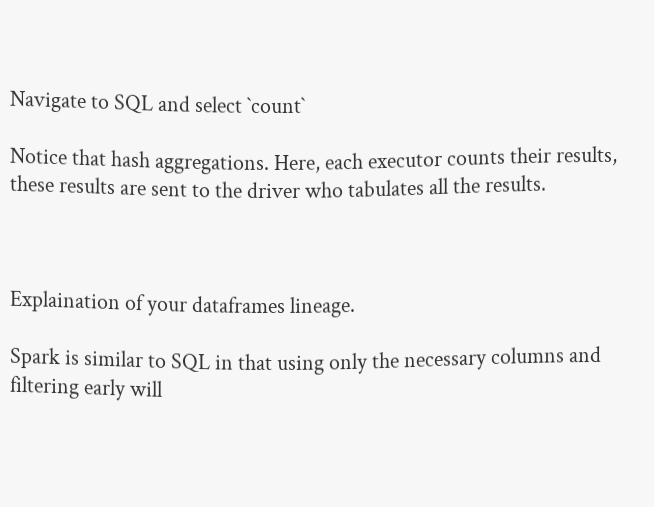Navigate to SQL and select `count`

Notice that hash aggregations. Here, each executor counts their results, these results are sent to the driver who tabulates all the results.



Explaination of your dataframes lineage.

Spark is similar to SQL in that using only the necessary columns and filtering early will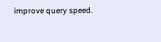improve query speed.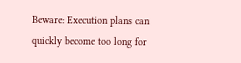Beware: Execution plans can quickly become too long for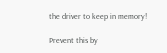the driver to keep in memory!

Prevent this by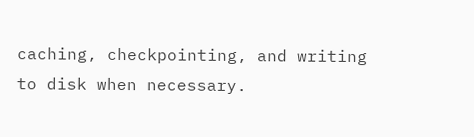caching, checkpointing, and writing to disk when necessary.